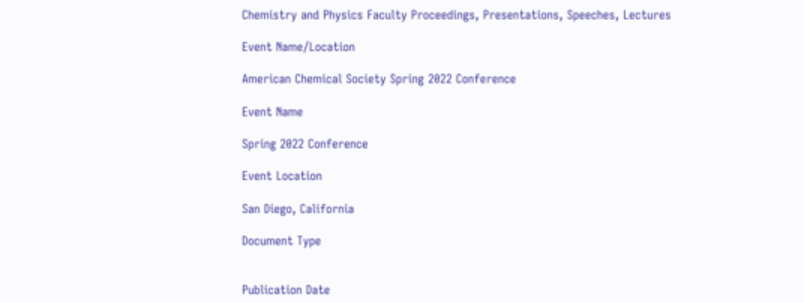Chemistry and Physics Faculty Proceedings, Presentations, Speeches, Lectures

Event Name/Location

American Chemical Society Spring 2022 Conference

Event Name

Spring 2022 Conference

Event Location

San Diego, California

Document Type


Publication Date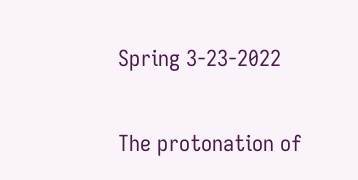Spring 3-23-2022


The protonation of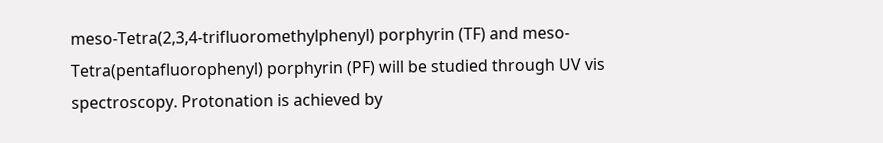meso-Tetra(2,3,4-trifluoromethylphenyl) porphyrin (TF) and meso-Tetra(pentafluorophenyl) porphyrin (PF) will be studied through UV vis spectroscopy. Protonation is achieved by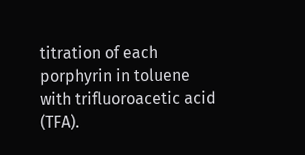titration of each porphyrin in toluene with trifluoroacetic acid (TFA).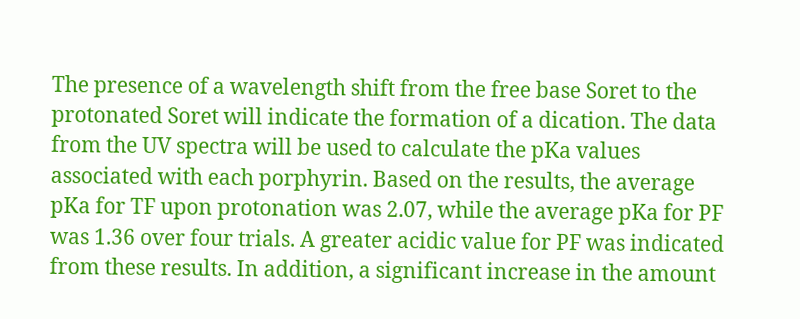The presence of a wavelength shift from the free base Soret to the protonated Soret will indicate the formation of a dication. The data from the UV spectra will be used to calculate the pKa values associated with each porphyrin. Based on the results, the average pKa for TF upon protonation was 2.07, while the average pKa for PF was 1.36 over four trials. A greater acidic value for PF was indicated from these results. In addition, a significant increase in the amount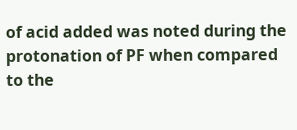of acid added was noted during the protonation of PF when compared to the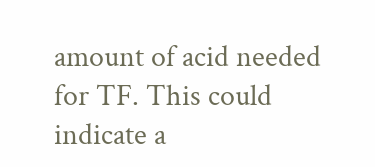amount of acid needed for TF. This could indicate a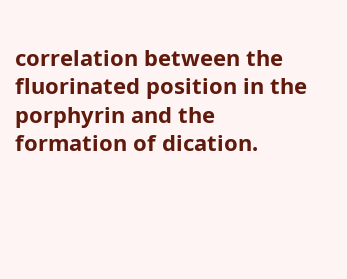correlation between the fluorinated position in the porphyrin and the formation of dication.